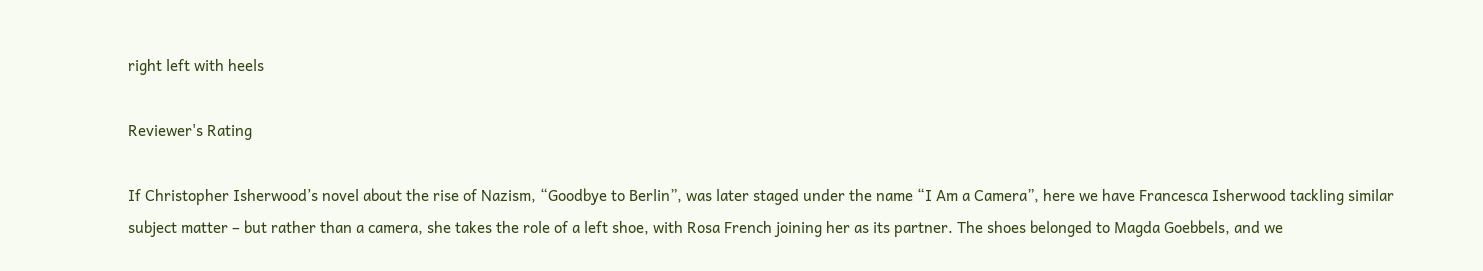right left with heels

Reviewer's Rating

If Christopher Isherwood’s novel about the rise of Nazism, “Goodbye to Berlin”, was later staged under the name “I Am a Camera”, here we have Francesca Isherwood tackling similar subject matter – but rather than a camera, she takes the role of a left shoe, with Rosa French joining her as its partner. The shoes belonged to Magda Goebbels, and we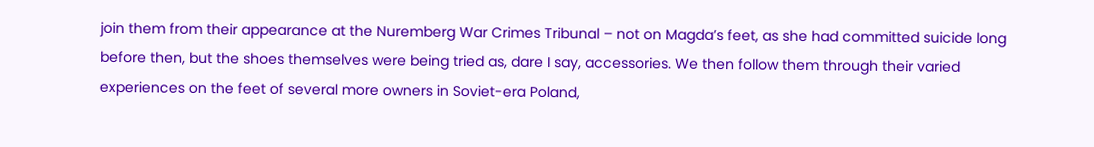join them from their appearance at the Nuremberg War Crimes Tribunal – not on Magda’s feet, as she had committed suicide long before then, but the shoes themselves were being tried as, dare I say, accessories. We then follow them through their varied experiences on the feet of several more owners in Soviet-era Poland,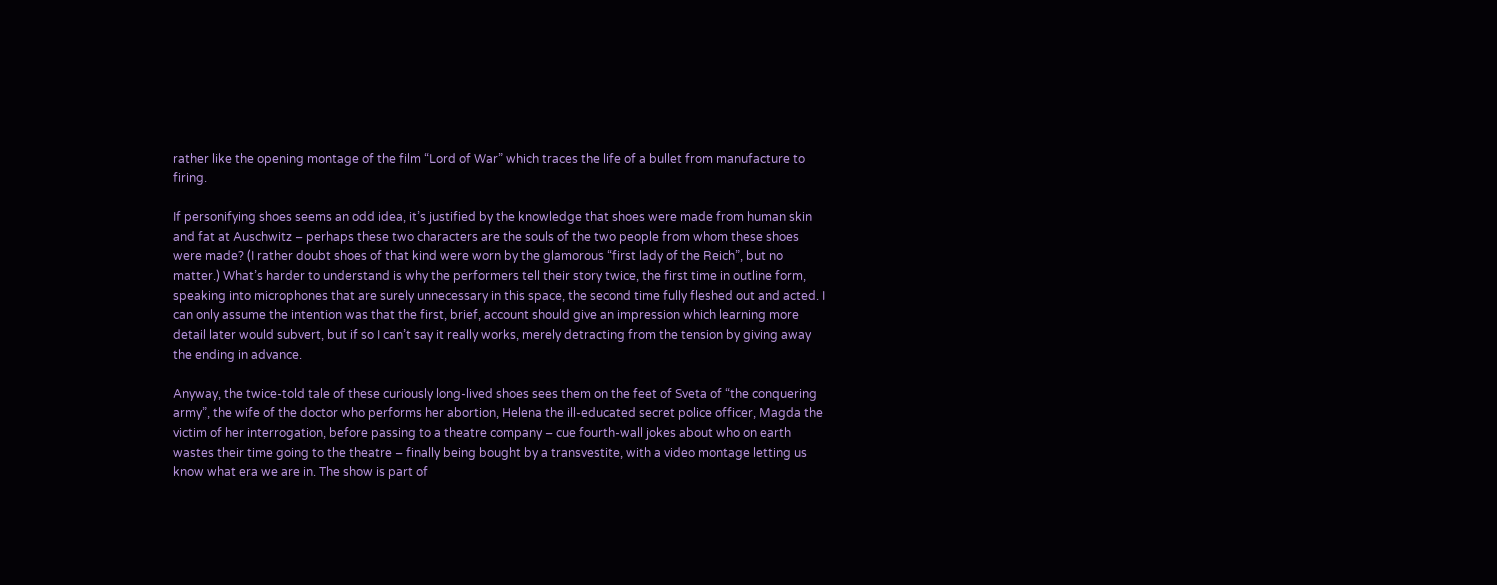rather like the opening montage of the film “Lord of War” which traces the life of a bullet from manufacture to firing.

If personifying shoes seems an odd idea, it’s justified by the knowledge that shoes were made from human skin and fat at Auschwitz – perhaps these two characters are the souls of the two people from whom these shoes were made? (I rather doubt shoes of that kind were worn by the glamorous “first lady of the Reich”, but no matter.) What’s harder to understand is why the performers tell their story twice, the first time in outline form, speaking into microphones that are surely unnecessary in this space, the second time fully fleshed out and acted. I can only assume the intention was that the first, brief, account should give an impression which learning more detail later would subvert, but if so I can’t say it really works, merely detracting from the tension by giving away the ending in advance.

Anyway, the twice-told tale of these curiously long-lived shoes sees them on the feet of Sveta of “the conquering army”, the wife of the doctor who performs her abortion, Helena the ill-educated secret police officer, Magda the victim of her interrogation, before passing to a theatre company – cue fourth-wall jokes about who on earth wastes their time going to the theatre – finally being bought by a transvestite, with a video montage letting us know what era we are in. The show is part of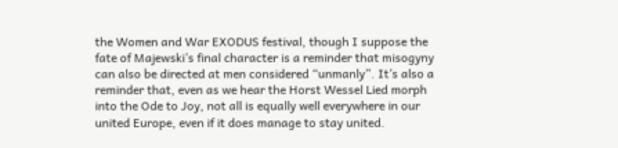the Women and War EXODUS festival, though I suppose the fate of Majewski’s final character is a reminder that misogyny can also be directed at men considered “unmanly”. It’s also a reminder that, even as we hear the Horst Wessel Lied morph into the Ode to Joy, not all is equally well everywhere in our united Europe, even if it does manage to stay united.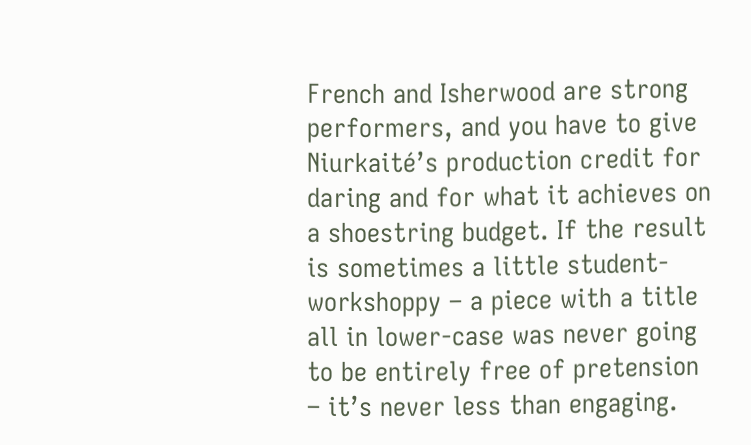French and Isherwood are strong performers, and you have to give Niurkaité’s production credit for daring and for what it achieves on a shoestring budget. If the result is sometimes a little student-workshoppy – a piece with a title all in lower-case was never going to be entirely free of pretension – it’s never less than engaging.